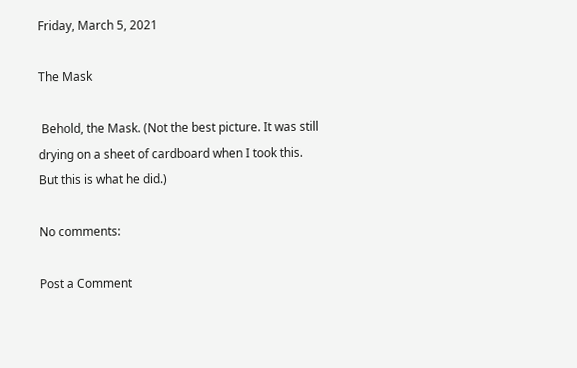Friday, March 5, 2021

The Mask

 Behold, the Mask. (Not the best picture. It was still drying on a sheet of cardboard when I took this. But this is what he did.)

No comments:

Post a Comment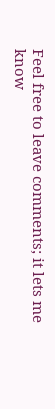Feel free to leave comments; it lets me know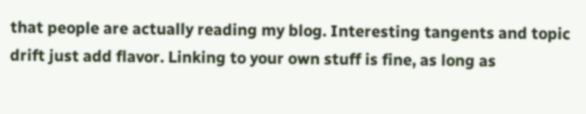that people are actually reading my blog. Interesting tangents and topic drift just add flavor. Linking to your own stuff is fine, as long as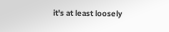it's at least loosely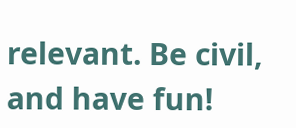relevant. Be civil, and have fun!